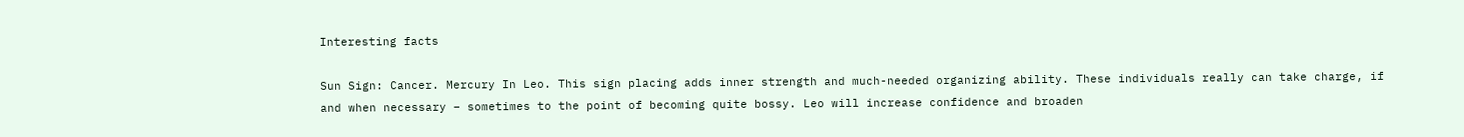Interesting facts

Sun Sign: Cancer. Mercury In Leo. This sign placing adds inner strength and much-needed organizing ability. These individuals really can take charge, if and when necessary – sometimes to the point of becoming quite bossy. Leo will increase confidence and broaden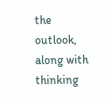the outlook, along with thinking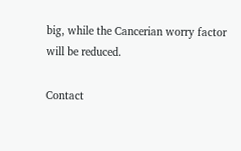big, while the Cancerian worry factor will be reduced.

Contact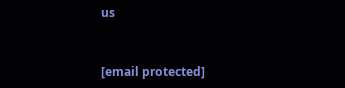us


[email protected]